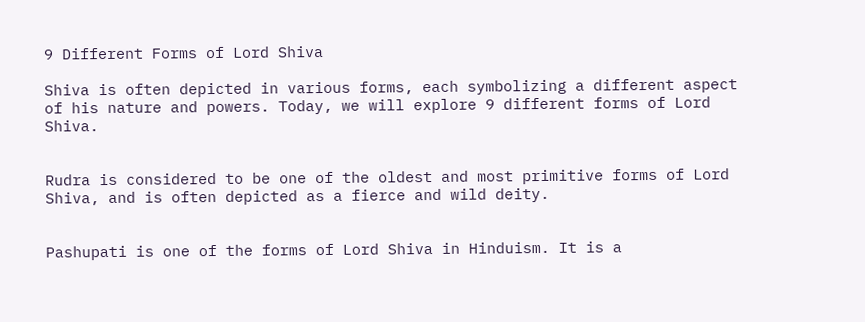9 Different Forms of Lord Shiva

Shiva is often depicted in various forms, each symbolizing a different aspect of his nature and powers. Today, we will explore 9 different forms of Lord Shiva.


Rudra is considered to be one of the oldest and most primitive forms of Lord Shiva, and is often depicted as a fierce and wild deity.


Pashupati is one of the forms of Lord Shiva in Hinduism. It is a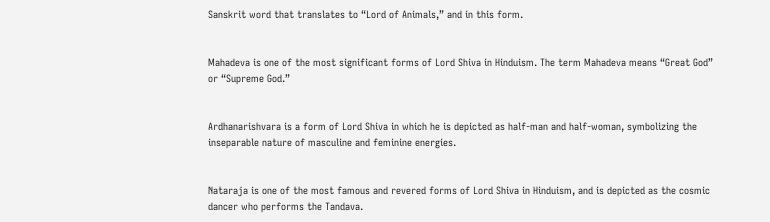Sanskrit word that translates to “Lord of Animals,” and in this form.


Mahadeva is one of the most significant forms of Lord Shiva in Hinduism. The term Mahadeva means “Great God” or “Supreme God.”


Ardhanarishvara is a form of Lord Shiva in which he is depicted as half-man and half-woman, symbolizing the inseparable nature of masculine and feminine energies.


Nataraja is one of the most famous and revered forms of Lord Shiva in Hinduism, and is depicted as the cosmic dancer who performs the Tandava.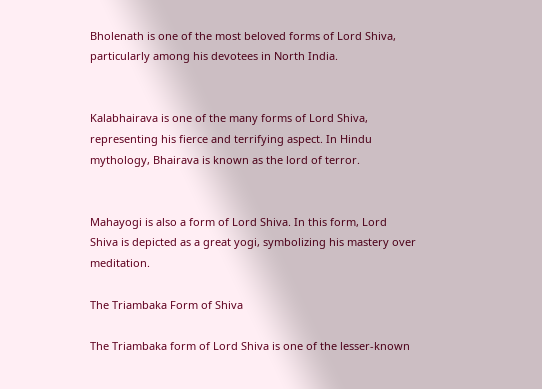Bholenath is one of the most beloved forms of Lord Shiva, particularly among his devotees in North India.


Kalabhairava is one of the many forms of Lord Shiva, representing his fierce and terrifying aspect. In Hindu mythology, Bhairava is known as the lord of terror.


Mahayogi is also a form of Lord Shiva. In this form, Lord Shiva is depicted as a great yogi, symbolizing his mastery over meditation.

The Triambaka Form of Shiva

The Triambaka form of Lord Shiva is one of the lesser-known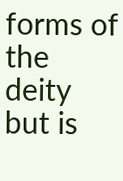forms of the deity but is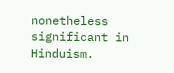nonetheless significant in Hinduism.